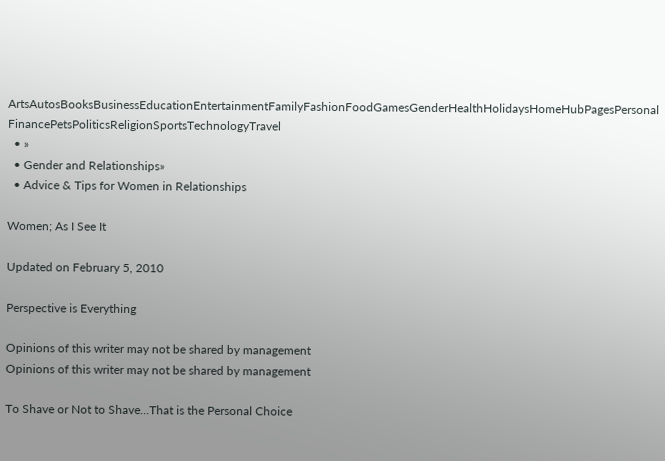ArtsAutosBooksBusinessEducationEntertainmentFamilyFashionFoodGamesGenderHealthHolidaysHomeHubPagesPersonal FinancePetsPoliticsReligionSportsTechnologyTravel
  • »
  • Gender and Relationships»
  • Advice & Tips for Women in Relationships

Women; As I See It

Updated on February 5, 2010

Perspective is Everything

Opinions of this writer may not be shared by management
Opinions of this writer may not be shared by management

To Shave or Not to Shave...That is the Personal Choice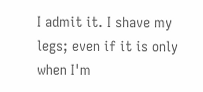I admit it. I shave my legs; even if it is only when I'm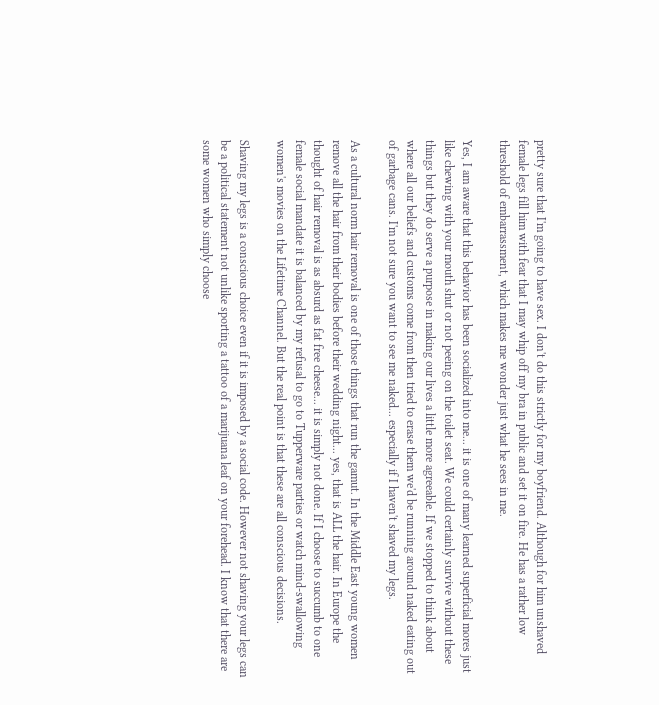pretty sure that I'm going to have sex. I don't do this strictly for my boyfriend. Although for him unshaved female legs fill him with fear that I may whip off my bra in public and set it on fire. He has a rather low threshold of embarrassment, which makes me wonder just what he sees in me.

Yes, I am aware that this behavior has been socialized into me... it is one of many learned superficial mores just like chewing with your mouth shut or not peeing on the toilet seat. We could certainly survive without these things but they do serve a purpose in making our lives a little more agreeable. If we stopped to think about where all our beliefs and customs come from then tried to erase them we'd be running around naked eating out of garbage cans. I'm not sure you want to see me naked... especially if I haven't shaved my legs.

As a cultural norm hair removal is one of those things that run the gamut. In the Middle East young women remove all the hair from their bodies before their wedding night... yes, that is ALL the hair. In Europe the thought of hair removal is as absurd as fat free cheese... it is simply not done. If I choose to succumb to one female social mandate it is balanced by my refusal to go to Tupperware parties or watch mind-swallowing women's movies on the Lifetime Channel. But the real point is that these are all conscious decisions.

Shaving my legs is a conscious choice even if it is imposed by a social code. However not shaving your legs can be a political statement not unlike sporting a tattoo of a marijuana leaf on your forehead. I know that there are some women who simply choose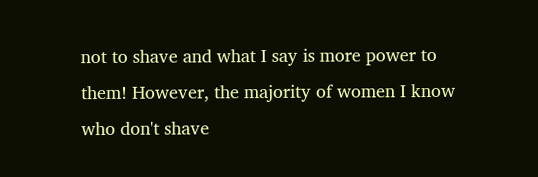not to shave and what I say is more power to them! However, the majority of women I know who don't shave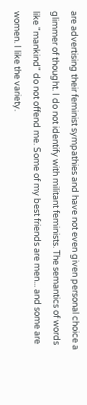are advertising their feminist sympathies and have not even given personal choice a glimmer of thought. I do not identify with militant feminists. The semantics of words like "mankind" do not offend me. Some of my best friends are men... and some are women. I like the variety.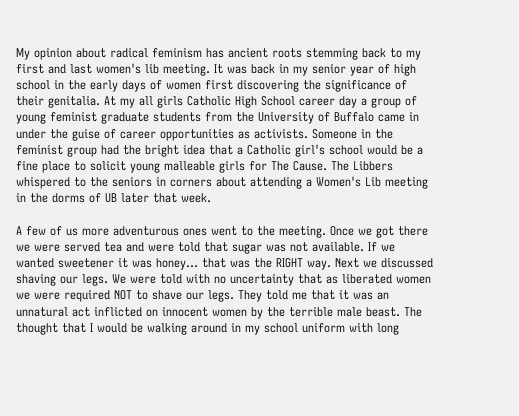My opinion about radical feminism has ancient roots stemming back to my first and last women's lib meeting. It was back in my senior year of high school in the early days of women first discovering the significance of their genitalia. At my all girls Catholic High School career day a group of young feminist graduate students from the University of Buffalo came in under the guise of career opportunities as activists. Someone in the feminist group had the bright idea that a Catholic girl's school would be a fine place to solicit young malleable girls for The Cause. The Libbers whispered to the seniors in corners about attending a Women's Lib meeting in the dorms of UB later that week.

A few of us more adventurous ones went to the meeting. Once we got there we were served tea and were told that sugar was not available. If we wanted sweetener it was honey... that was the RIGHT way. Next we discussed shaving our legs. We were told with no uncertainty that as liberated women we were required NOT to shave our legs. They told me that it was an unnatural act inflicted on innocent women by the terrible male beast. The thought that I would be walking around in my school uniform with long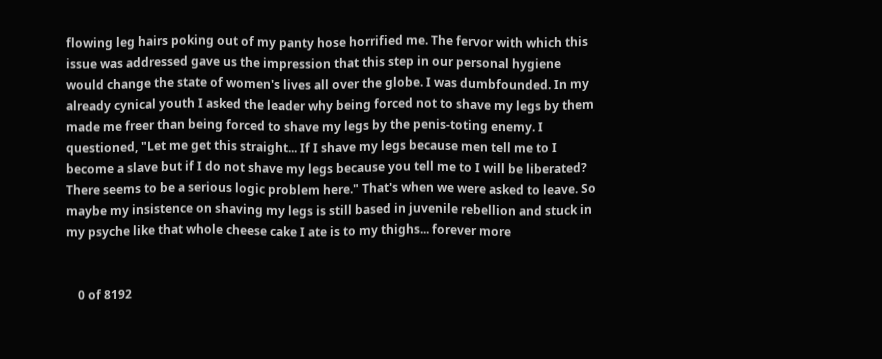flowing leg hairs poking out of my panty hose horrified me. The fervor with which this issue was addressed gave us the impression that this step in our personal hygiene would change the state of women's lives all over the globe. I was dumbfounded. In my already cynical youth I asked the leader why being forced not to shave my legs by them made me freer than being forced to shave my legs by the penis-toting enemy. I questioned, "Let me get this straight... If I shave my legs because men tell me to I become a slave but if I do not shave my legs because you tell me to I will be liberated? There seems to be a serious logic problem here." That's when we were asked to leave. So maybe my insistence on shaving my legs is still based in juvenile rebellion and stuck in my psyche like that whole cheese cake I ate is to my thighs... forever more


    0 of 8192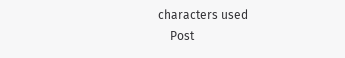characters used
    Post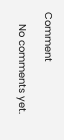Comment

    No comments yet.